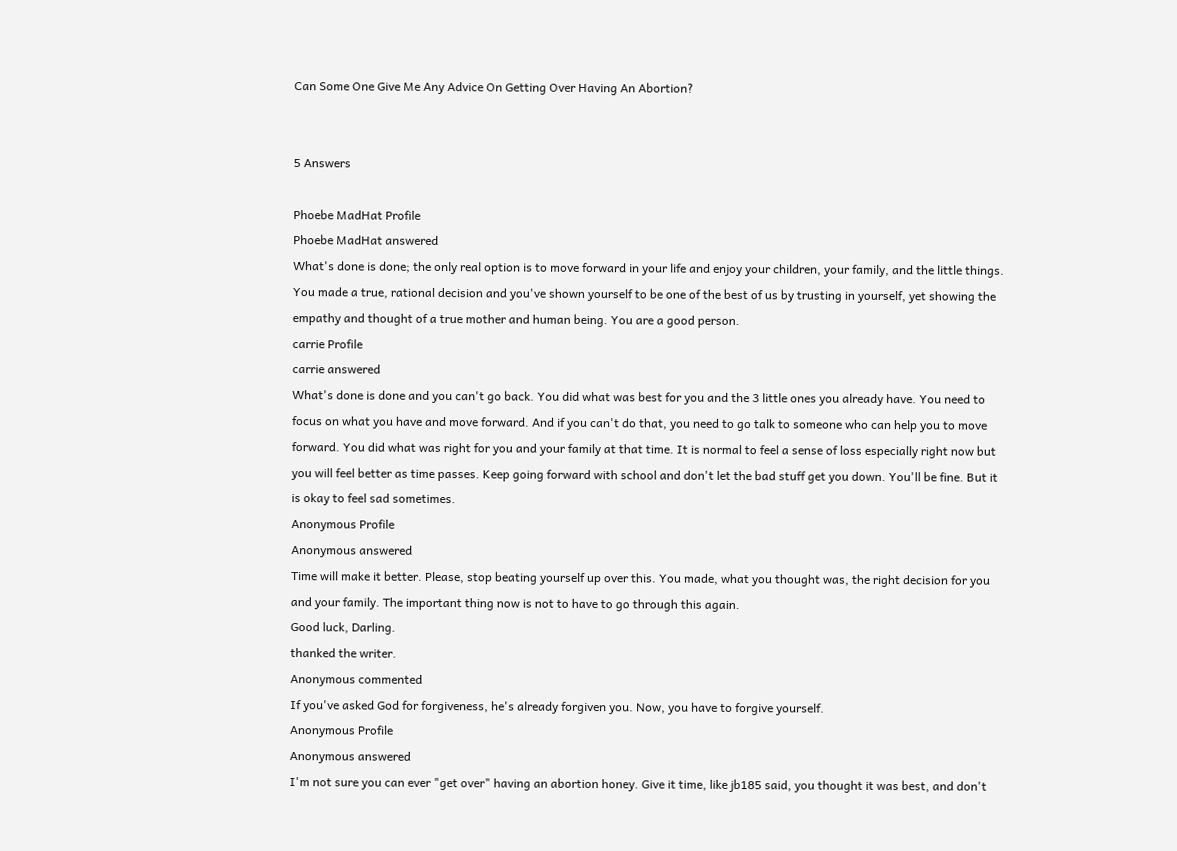Can Some One Give Me Any Advice On Getting Over Having An Abortion?


5 Answers

Phoebe MadHat Profile
Phoebe MadHat answered
What's done is done; the only real option is to move forward in your life and enjoy your children, your family, and the little things. You made a true, rational decision and you've shown yourself to be one of the best of us by trusting in yourself, yet showing the empathy and thought of a true mother and human being. You are a good person.
carrie Profile
carrie answered
What's done is done and you can't go back. You did what was best for you and the 3 little ones you already have. You need to focus on what you have and move forward. And if you can't do that, you need to go talk to someone who can help you to move forward. You did what was right for you and your family at that time. It is normal to feel a sense of loss especially right now but you will feel better as time passes. Keep going forward with school and don't let the bad stuff get you down. You'll be fine. But it is okay to feel sad sometimes.
Anonymous Profile
Anonymous answered
Time will make it better. Please, stop beating yourself up over this. You made, what you thought was, the right decision for you and your family. The important thing now is not to have to go through this again.
Good luck, Darling.
thanked the writer.
Anonymous commented
If you've asked God for forgiveness, he's already forgiven you. Now, you have to forgive yourself.
Anonymous Profile
Anonymous answered
I'm not sure you can ever "get over" having an abortion honey. Give it time, like jb185 said, you thought it was best, and don't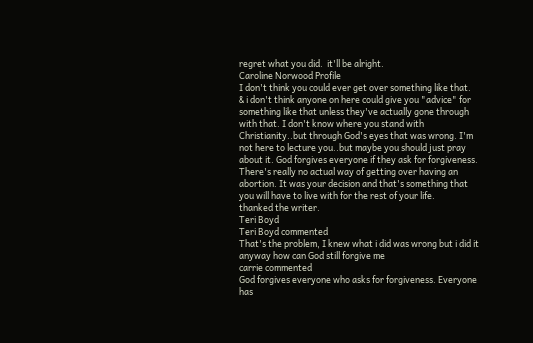regret what you did.  it'll be alright.
Caroline Norwood Profile
I don't think you could ever get over something like that.
& i don't think anyone on here could give you "advice" for something like that unless they've actually gone through with that. I don't know where you stand with Christianity..but through God's eyes that was wrong. I'm not here to lecture you..but maybe you should just pray about it. God forgives everyone if they ask for forgiveness. There's really no actual way of getting over having an abortion. It was your decision and that's something that you will have to live with for the rest of your life.
thanked the writer.
Teri Boyd
Teri Boyd commented
That's the problem, I knew what i did was wrong but i did it anyway how can God still forgive me
carrie commented
God forgives everyone who asks for forgiveness. Everyone has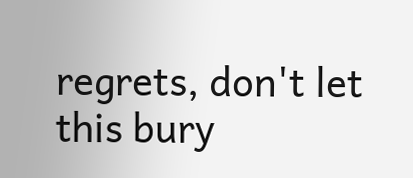regrets, don't let this bury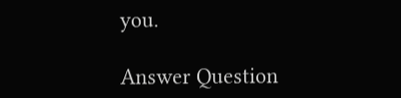you.

Answer Question